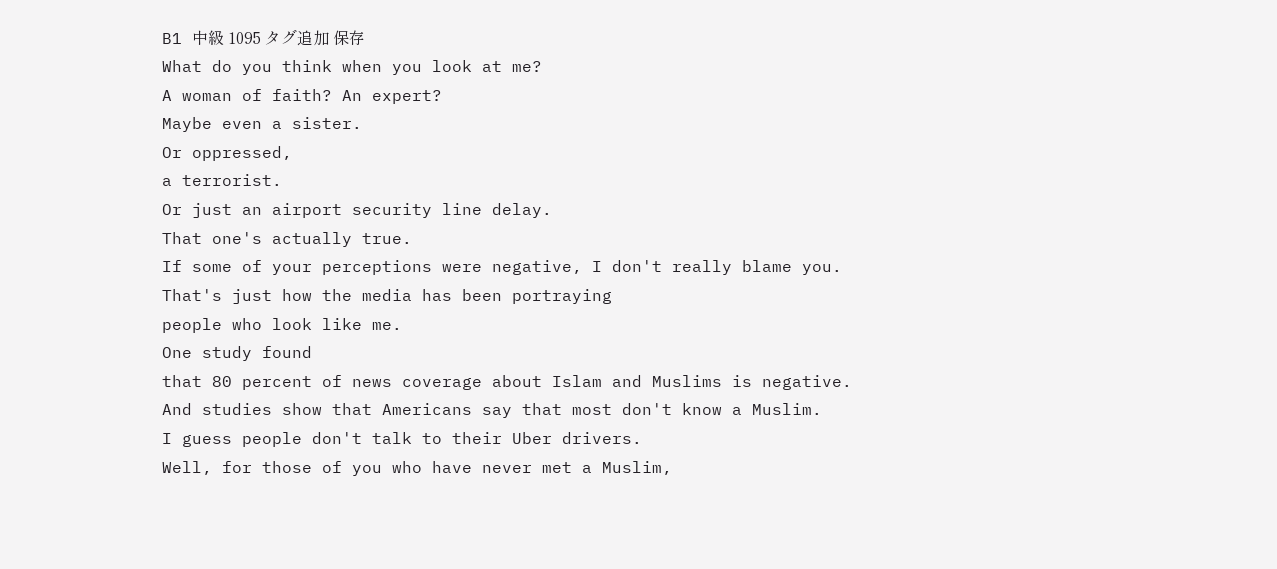B1 中級 1095 タグ追加 保存
What do you think when you look at me?
A woman of faith? An expert?
Maybe even a sister.
Or oppressed,
a terrorist.
Or just an airport security line delay.
That one's actually true.
If some of your perceptions were negative, I don't really blame you.
That's just how the media has been portraying
people who look like me.
One study found
that 80 percent of news coverage about Islam and Muslims is negative.
And studies show that Americans say that most don't know a Muslim.
I guess people don't talk to their Uber drivers.
Well, for those of you who have never met a Muslim,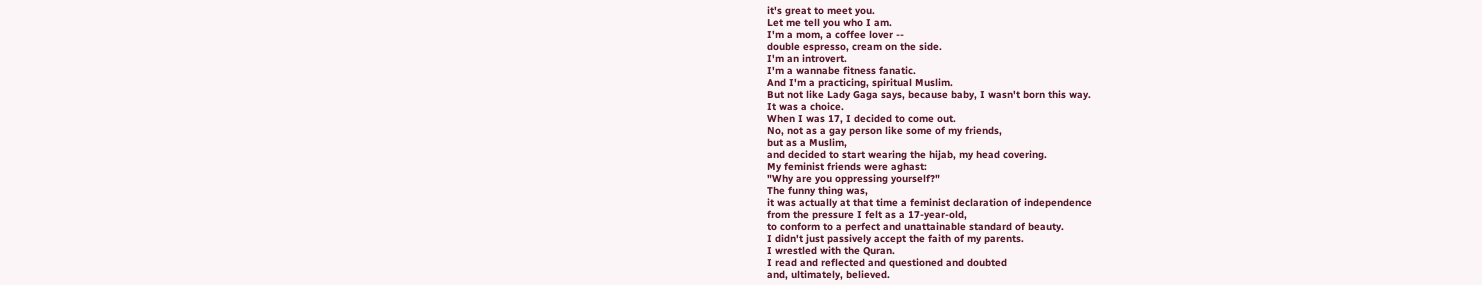it's great to meet you.
Let me tell you who I am.
I'm a mom, a coffee lover --
double espresso, cream on the side.
I'm an introvert.
I'm a wannabe fitness fanatic.
And I'm a practicing, spiritual Muslim.
But not like Lady Gaga says, because baby, I wasn't born this way.
It was a choice.
When I was 17, I decided to come out.
No, not as a gay person like some of my friends,
but as a Muslim,
and decided to start wearing the hijab, my head covering.
My feminist friends were aghast:
"Why are you oppressing yourself?"
The funny thing was,
it was actually at that time a feminist declaration of independence
from the pressure I felt as a 17-year-old,
to conform to a perfect and unattainable standard of beauty.
I didn't just passively accept the faith of my parents.
I wrestled with the Quran.
I read and reflected and questioned and doubted
and, ultimately, believed.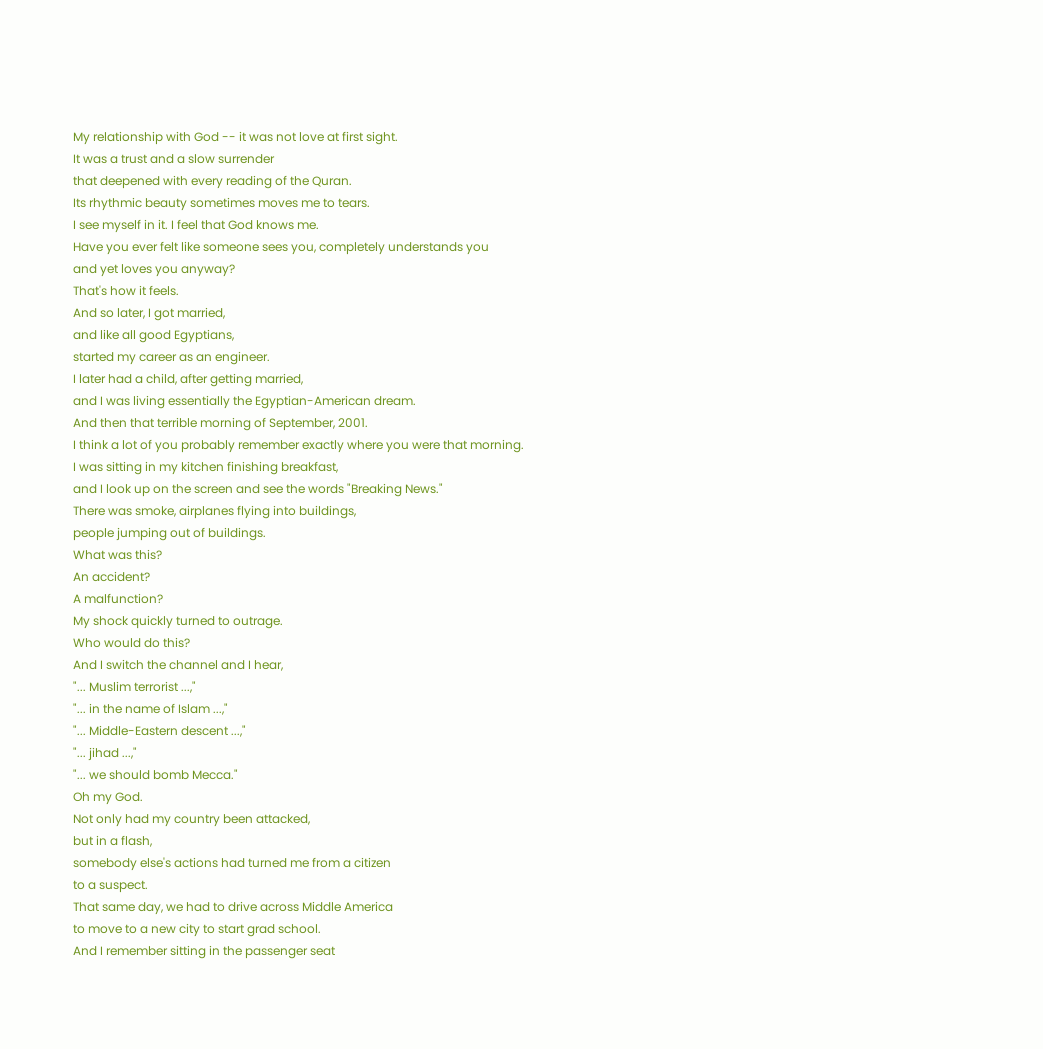My relationship with God -- it was not love at first sight.
It was a trust and a slow surrender
that deepened with every reading of the Quran.
Its rhythmic beauty sometimes moves me to tears.
I see myself in it. I feel that God knows me.
Have you ever felt like someone sees you, completely understands you
and yet loves you anyway?
That's how it feels.
And so later, I got married,
and like all good Egyptians,
started my career as an engineer.
I later had a child, after getting married,
and I was living essentially the Egyptian-American dream.
And then that terrible morning of September, 2001.
I think a lot of you probably remember exactly where you were that morning.
I was sitting in my kitchen finishing breakfast,
and I look up on the screen and see the words "Breaking News."
There was smoke, airplanes flying into buildings,
people jumping out of buildings.
What was this?
An accident?
A malfunction?
My shock quickly turned to outrage.
Who would do this?
And I switch the channel and I hear,
"... Muslim terrorist ...,"
"... in the name of Islam ...,"
"... Middle-Eastern descent ...,"
"... jihad ...,"
"... we should bomb Mecca."
Oh my God.
Not only had my country been attacked,
but in a flash,
somebody else's actions had turned me from a citizen
to a suspect.
That same day, we had to drive across Middle America
to move to a new city to start grad school.
And I remember sitting in the passenger seat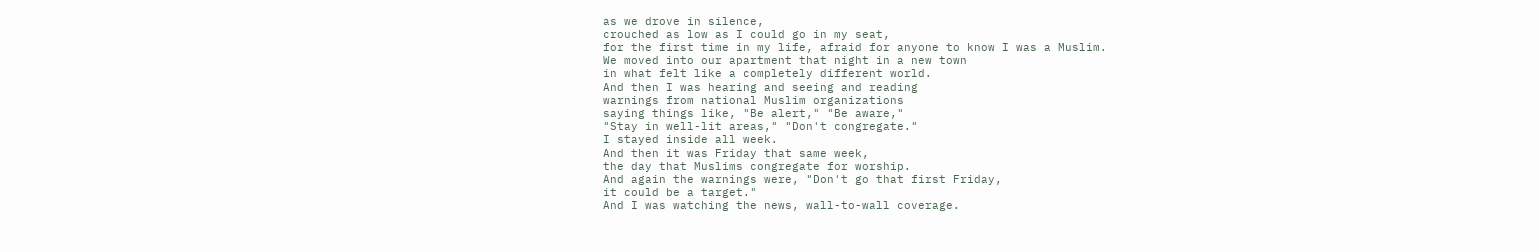as we drove in silence,
crouched as low as I could go in my seat,
for the first time in my life, afraid for anyone to know I was a Muslim.
We moved into our apartment that night in a new town
in what felt like a completely different world.
And then I was hearing and seeing and reading
warnings from national Muslim organizations
saying things like, "Be alert," "Be aware,"
"Stay in well-lit areas," "Don't congregate."
I stayed inside all week.
And then it was Friday that same week,
the day that Muslims congregate for worship.
And again the warnings were, "Don't go that first Friday,
it could be a target."
And I was watching the news, wall-to-wall coverage.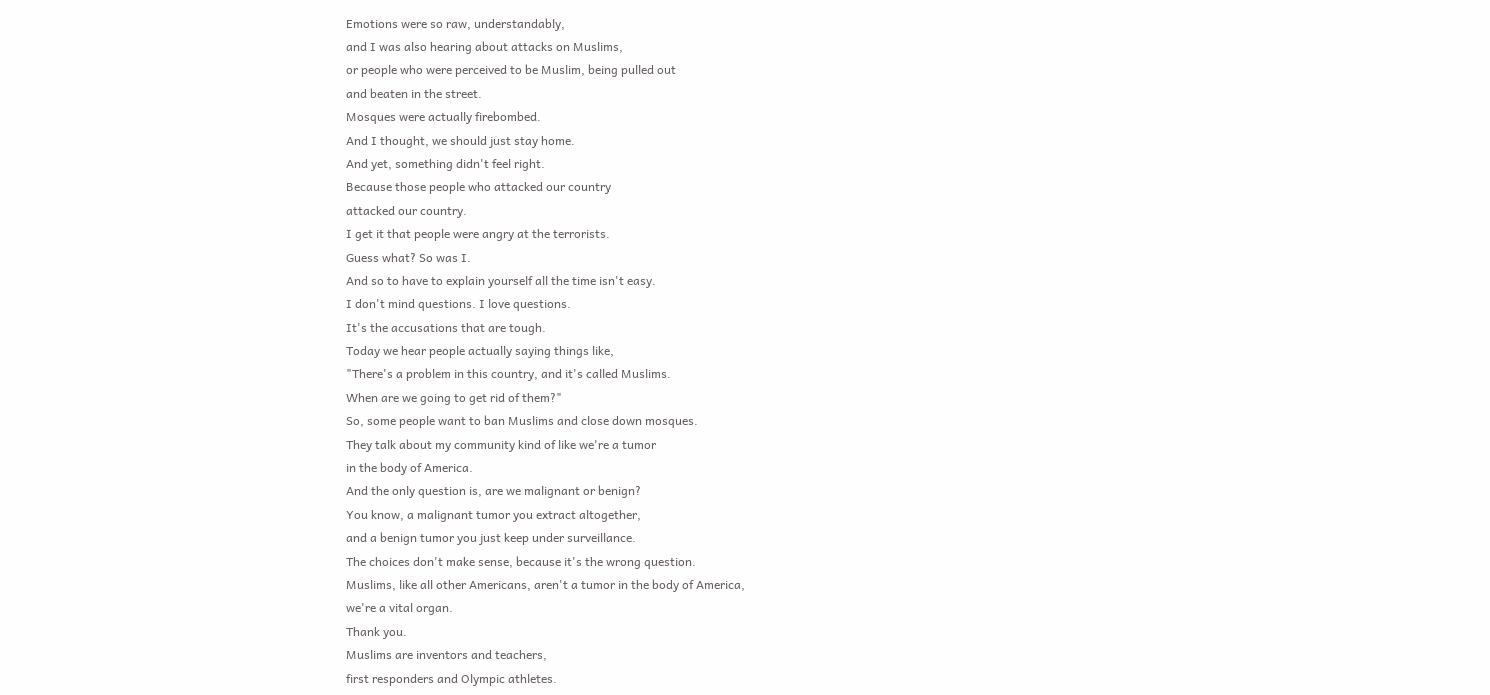Emotions were so raw, understandably,
and I was also hearing about attacks on Muslims,
or people who were perceived to be Muslim, being pulled out
and beaten in the street.
Mosques were actually firebombed.
And I thought, we should just stay home.
And yet, something didn't feel right.
Because those people who attacked our country
attacked our country.
I get it that people were angry at the terrorists.
Guess what? So was I.
And so to have to explain yourself all the time isn't easy.
I don't mind questions. I love questions.
It's the accusations that are tough.
Today we hear people actually saying things like,
"There's a problem in this country, and it's called Muslims.
When are we going to get rid of them?"
So, some people want to ban Muslims and close down mosques.
They talk about my community kind of like we're a tumor
in the body of America.
And the only question is, are we malignant or benign?
You know, a malignant tumor you extract altogether,
and a benign tumor you just keep under surveillance.
The choices don't make sense, because it's the wrong question.
Muslims, like all other Americans, aren't a tumor in the body of America,
we're a vital organ.
Thank you.
Muslims are inventors and teachers,
first responders and Olympic athletes.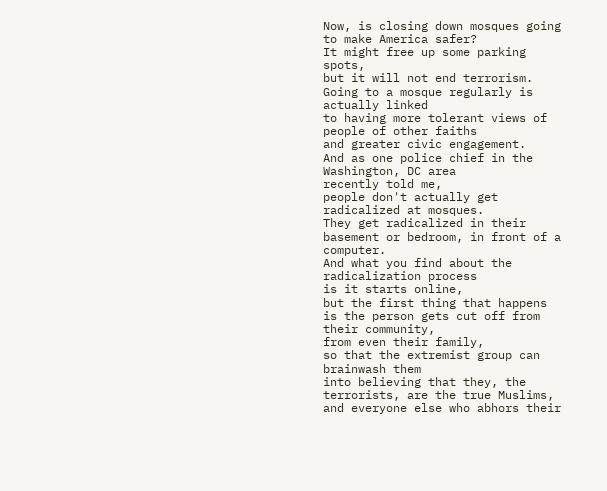Now, is closing down mosques going to make America safer?
It might free up some parking spots,
but it will not end terrorism.
Going to a mosque regularly is actually linked
to having more tolerant views of people of other faiths
and greater civic engagement.
And as one police chief in the Washington, DC area
recently told me,
people don't actually get radicalized at mosques.
They get radicalized in their basement or bedroom, in front of a computer.
And what you find about the radicalization process
is it starts online,
but the first thing that happens
is the person gets cut off from their community,
from even their family,
so that the extremist group can brainwash them
into believing that they, the terrorists, are the true Muslims,
and everyone else who abhors their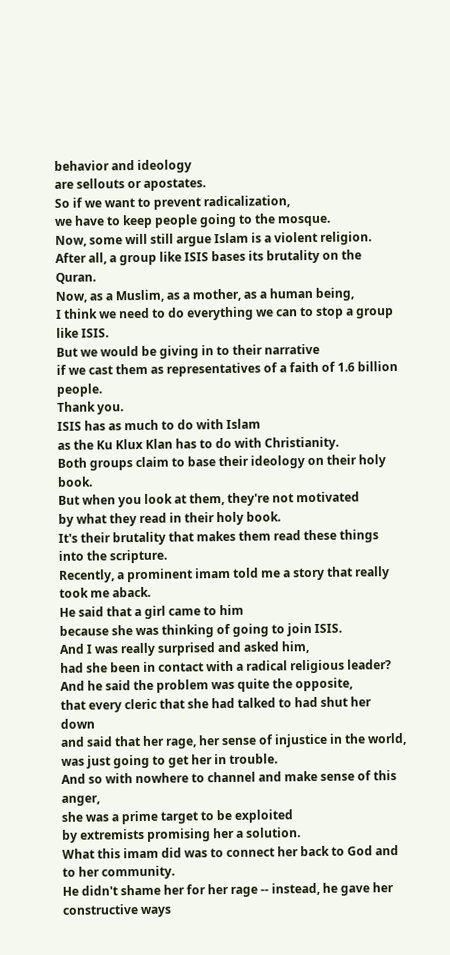behavior and ideology
are sellouts or apostates.
So if we want to prevent radicalization,
we have to keep people going to the mosque.
Now, some will still argue Islam is a violent religion.
After all, a group like ISIS bases its brutality on the Quran.
Now, as a Muslim, as a mother, as a human being,
I think we need to do everything we can to stop a group like ISIS.
But we would be giving in to their narrative
if we cast them as representatives of a faith of 1.6 billion people.
Thank you.
ISIS has as much to do with Islam
as the Ku Klux Klan has to do with Christianity.
Both groups claim to base their ideology on their holy book.
But when you look at them, they're not motivated
by what they read in their holy book.
It's their brutality that makes them read these things into the scripture.
Recently, a prominent imam told me a story that really took me aback.
He said that a girl came to him
because she was thinking of going to join ISIS.
And I was really surprised and asked him,
had she been in contact with a radical religious leader?
And he said the problem was quite the opposite,
that every cleric that she had talked to had shut her down
and said that her rage, her sense of injustice in the world,
was just going to get her in trouble.
And so with nowhere to channel and make sense of this anger,
she was a prime target to be exploited
by extremists promising her a solution.
What this imam did was to connect her back to God and to her community.
He didn't shame her for her rage -- instead, he gave her constructive ways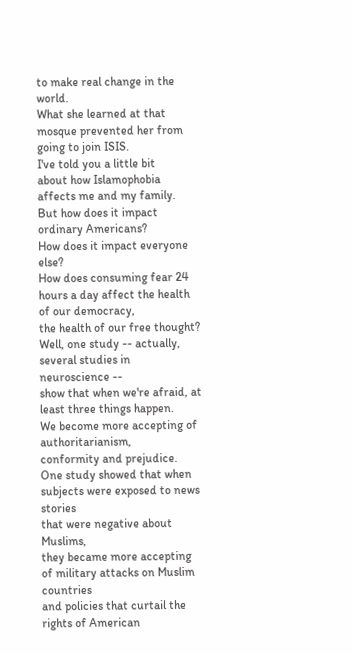to make real change in the world.
What she learned at that mosque prevented her from going to join ISIS.
I've told you a little bit
about how Islamophobia affects me and my family.
But how does it impact ordinary Americans?
How does it impact everyone else?
How does consuming fear 24 hours a day affect the health of our democracy,
the health of our free thought?
Well, one study -- actually, several studies in neuroscience --
show that when we're afraid, at least three things happen.
We become more accepting of authoritarianism,
conformity and prejudice.
One study showed that when subjects were exposed to news stories
that were negative about Muslims,
they became more accepting of military attacks on Muslim countries
and policies that curtail the rights of American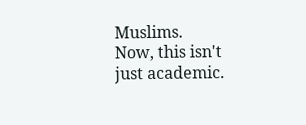Muslims.
Now, this isn't just academic.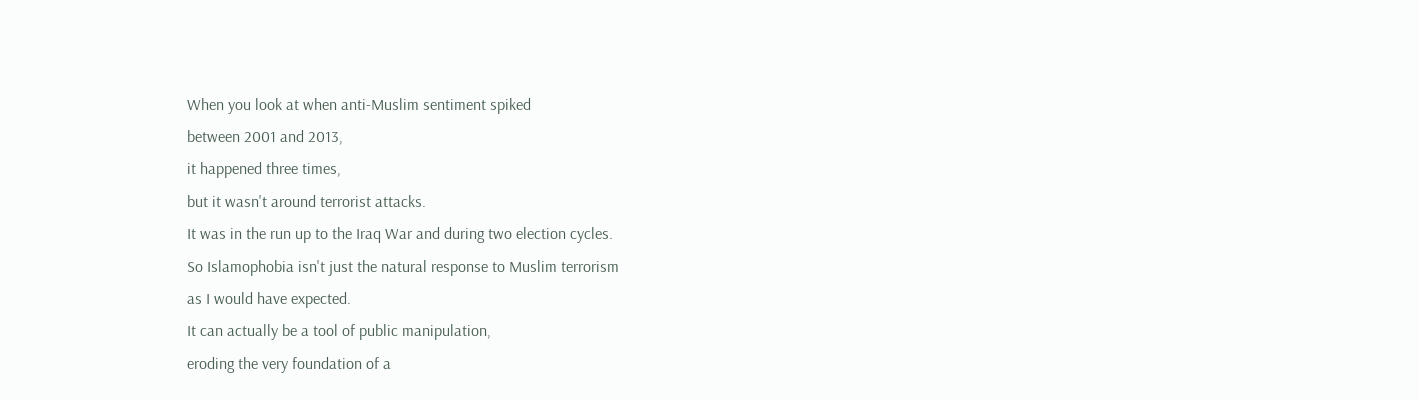When you look at when anti-Muslim sentiment spiked
between 2001 and 2013,
it happened three times,
but it wasn't around terrorist attacks.
It was in the run up to the Iraq War and during two election cycles.
So Islamophobia isn't just the natural response to Muslim terrorism
as I would have expected.
It can actually be a tool of public manipulation,
eroding the very foundation of a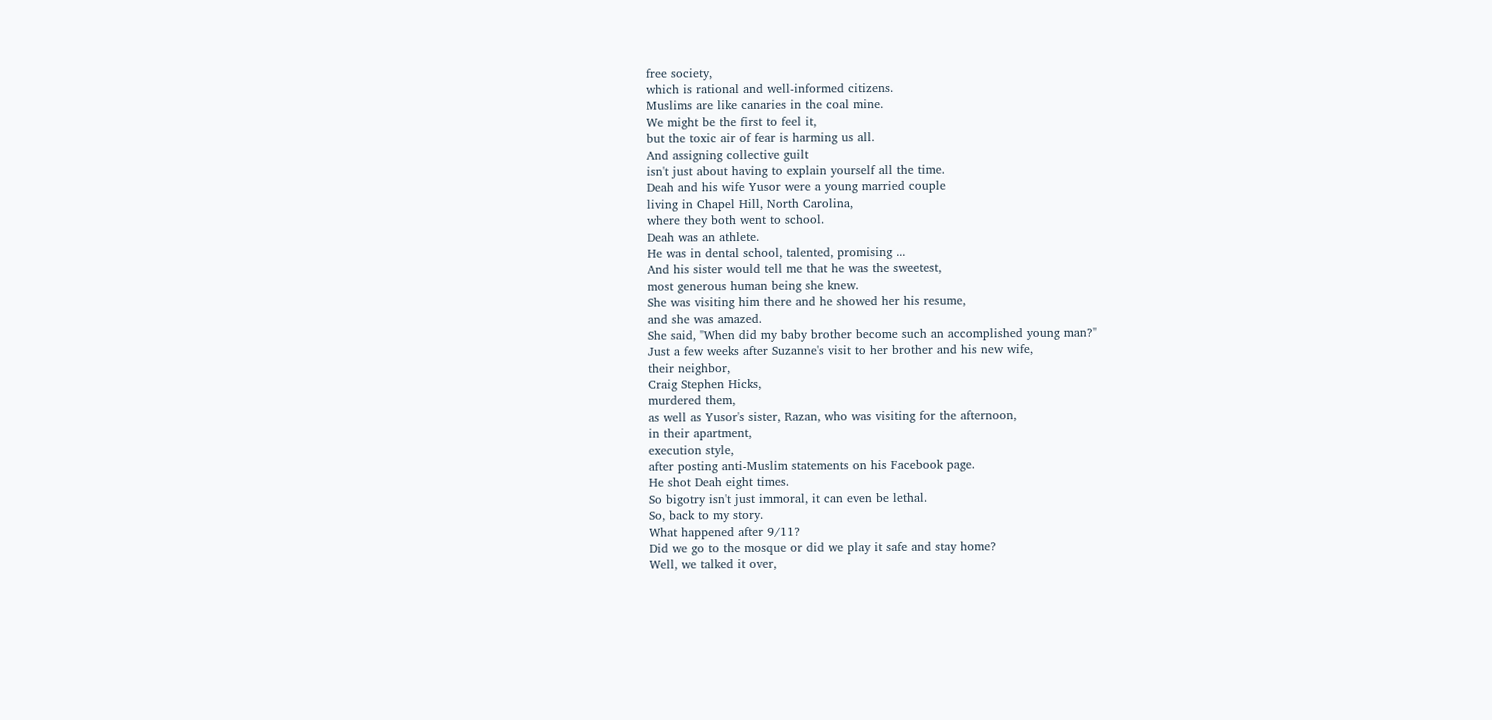free society,
which is rational and well-informed citizens.
Muslims are like canaries in the coal mine.
We might be the first to feel it,
but the toxic air of fear is harming us all.
And assigning collective guilt
isn't just about having to explain yourself all the time.
Deah and his wife Yusor were a young married couple
living in Chapel Hill, North Carolina,
where they both went to school.
Deah was an athlete.
He was in dental school, talented, promising ...
And his sister would tell me that he was the sweetest,
most generous human being she knew.
She was visiting him there and he showed her his resume,
and she was amazed.
She said, "When did my baby brother become such an accomplished young man?"
Just a few weeks after Suzanne's visit to her brother and his new wife,
their neighbor,
Craig Stephen Hicks,
murdered them,
as well as Yusor's sister, Razan, who was visiting for the afternoon,
in their apartment,
execution style,
after posting anti-Muslim statements on his Facebook page.
He shot Deah eight times.
So bigotry isn't just immoral, it can even be lethal.
So, back to my story.
What happened after 9/11?
Did we go to the mosque or did we play it safe and stay home?
Well, we talked it over,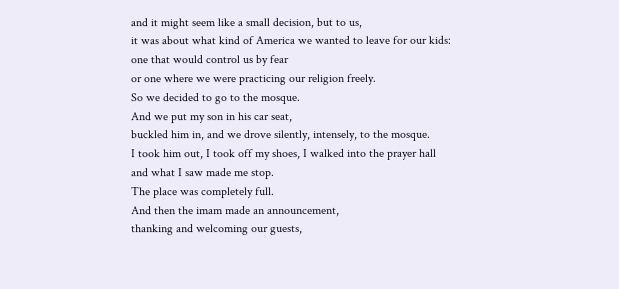and it might seem like a small decision, but to us,
it was about what kind of America we wanted to leave for our kids:
one that would control us by fear
or one where we were practicing our religion freely.
So we decided to go to the mosque.
And we put my son in his car seat,
buckled him in, and we drove silently, intensely, to the mosque.
I took him out, I took off my shoes, I walked into the prayer hall
and what I saw made me stop.
The place was completely full.
And then the imam made an announcement,
thanking and welcoming our guests,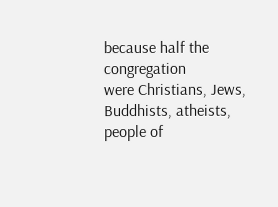because half the congregation
were Christians, Jews, Buddhists, atheists,
people of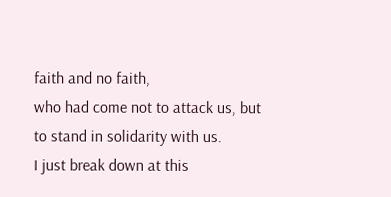faith and no faith,
who had come not to attack us, but to stand in solidarity with us.
I just break down at this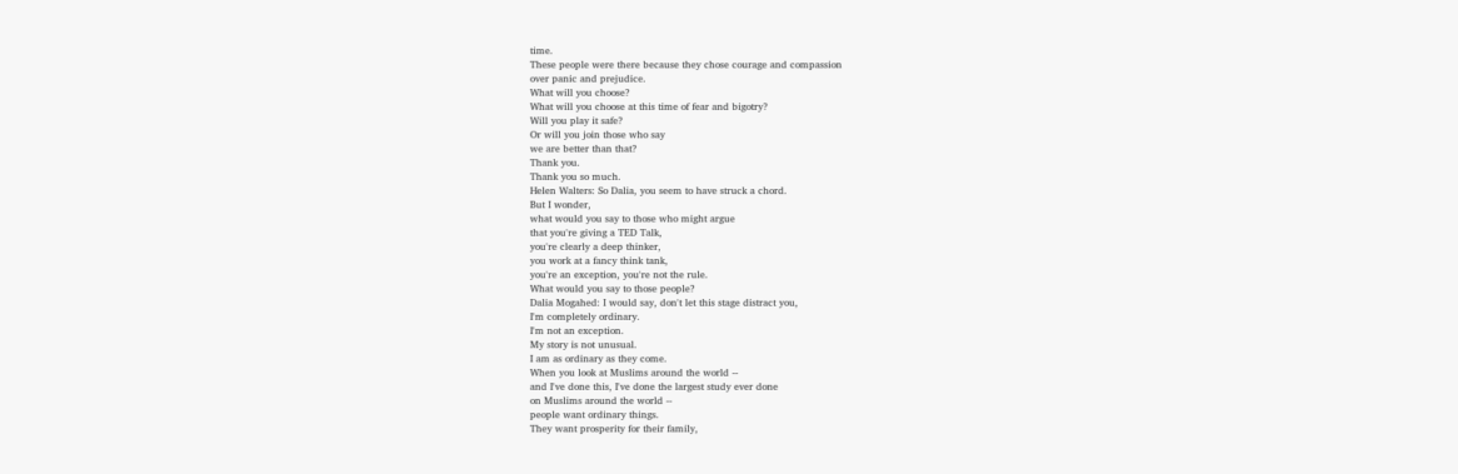time.
These people were there because they chose courage and compassion
over panic and prejudice.
What will you choose?
What will you choose at this time of fear and bigotry?
Will you play it safe?
Or will you join those who say
we are better than that?
Thank you.
Thank you so much.
Helen Walters: So Dalia, you seem to have struck a chord.
But I wonder,
what would you say to those who might argue
that you're giving a TED Talk,
you're clearly a deep thinker,
you work at a fancy think tank,
you're an exception, you're not the rule.
What would you say to those people?
Dalia Mogahed: I would say, don't let this stage distract you,
I'm completely ordinary.
I'm not an exception.
My story is not unusual.
I am as ordinary as they come.
When you look at Muslims around the world --
and I've done this, I've done the largest study ever done
on Muslims around the world --
people want ordinary things.
They want prosperity for their family,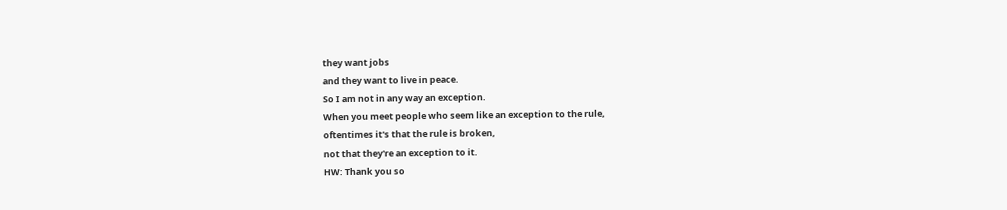they want jobs
and they want to live in peace.
So I am not in any way an exception.
When you meet people who seem like an exception to the rule,
oftentimes it's that the rule is broken,
not that they're an exception to it.
HW: Thank you so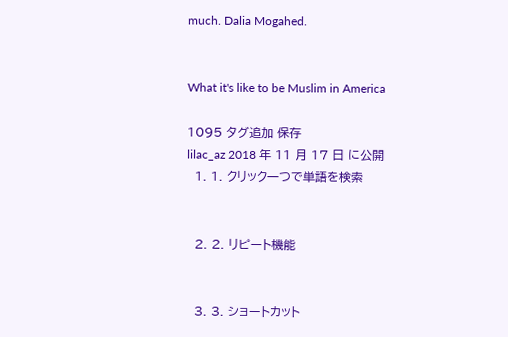much. Dalia Mogahed.


What it's like to be Muslim in America

1095 タグ追加 保存
lilac_az 2018 年 11 月 17 日 に公開
  1. 1. クリック一つで単語を検索


  2. 2. リピート機能


  3. 3. ショートカット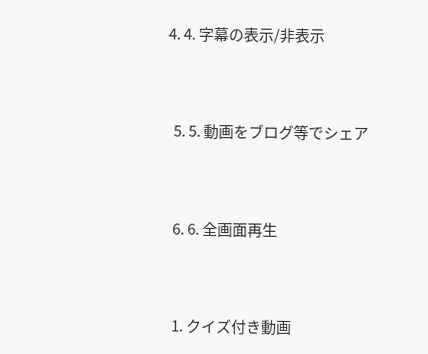4. 4. 字幕の表示/非表示


  5. 5. 動画をブログ等でシェア


  6. 6. 全画面再生


  1. クイズ付き動画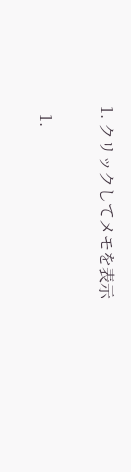1. クリックしてメモを表示

  1.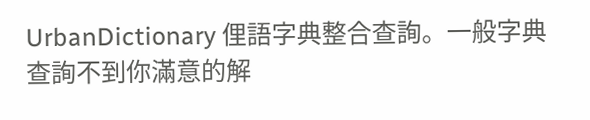UrbanDictionary 俚語字典整合查詢。一般字典查詢不到你滿意的解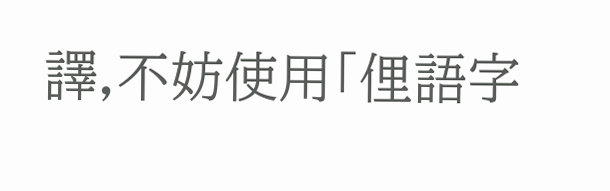譯,不妨使用「俚語字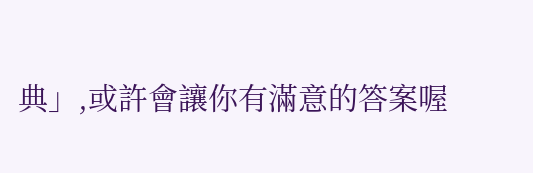典」,或許會讓你有滿意的答案喔